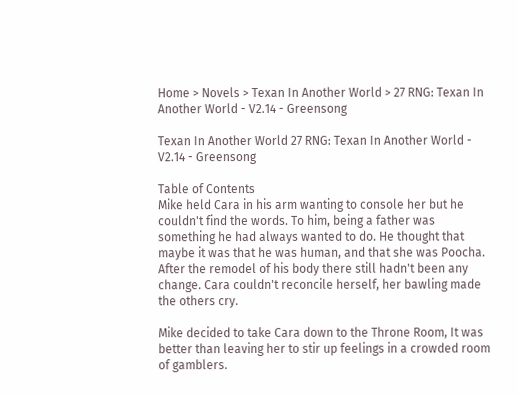Home > Novels > Texan In Another World > 27 RNG: Texan In Another World - V2.14 - Greensong

Texan In Another World 27 RNG: Texan In Another World - V2.14 - Greensong

Table of Contents
Mike held Cara in his arm wanting to console her but he couldn't find the words. To him, being a father was something he had always wanted to do. He thought that maybe it was that he was human, and that she was Poocha. After the remodel of his body there still hadn't been any change. Cara couldn't reconcile herself, her bawling made the others cry.

Mike decided to take Cara down to the Throne Room, It was better than leaving her to stir up feelings in a crowded room of gamblers.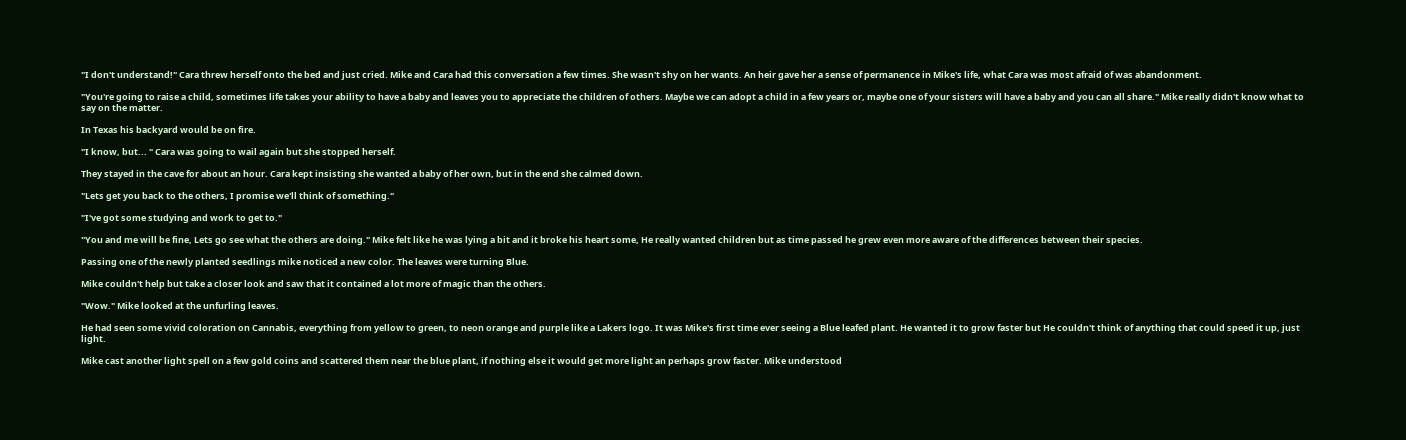"I don't understand!" Cara threw herself onto the bed and just cried. Mike and Cara had this conversation a few times. She wasn't shy on her wants. An heir gave her a sense of permanence in Mike's life, what Cara was most afraid of was abandonment.

"You're going to raise a child, sometimes life takes your ability to have a baby and leaves you to appreciate the children of others. Maybe we can adopt a child in a few years or, maybe one of your sisters will have a baby and you can all share." Mike really didn't know what to say on the matter.

In Texas his backyard would be on fire.

"I know, but... " Cara was going to wail again but she stopped herself.

They stayed in the cave for about an hour. Cara kept insisting she wanted a baby of her own, but in the end she calmed down.

"Lets get you back to the others, I promise we'll think of something."

"I've got some studying and work to get to."

"You and me will be fine, Lets go see what the others are doing." Mike felt like he was lying a bit and it broke his heart some, He really wanted children but as time passed he grew even more aware of the differences between their species.

Passing one of the newly planted seedlings mike noticed a new color. The leaves were turning Blue.

Mike couldn't help but take a closer look and saw that it contained a lot more of magic than the others.

"Wow." Mike looked at the unfurling leaves.

He had seen some vivid coloration on Cannabis, everything from yellow to green, to neon orange and purple like a Lakers logo. It was Mike's first time ever seeing a Blue leafed plant. He wanted it to grow faster but He couldn't think of anything that could speed it up, just light.

Mike cast another light spell on a few gold coins and scattered them near the blue plant, if nothing else it would get more light an perhaps grow faster. Mike understood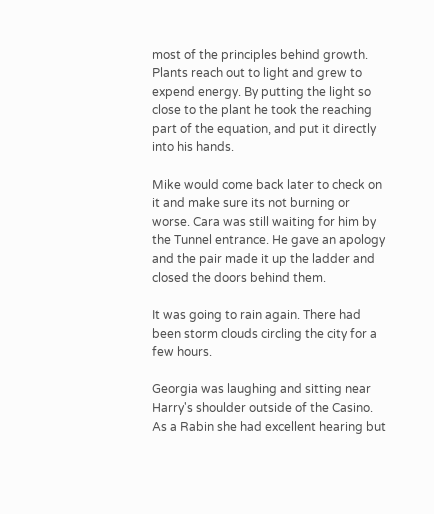most of the principles behind growth. Plants reach out to light and grew to expend energy. By putting the light so close to the plant he took the reaching part of the equation, and put it directly into his hands.

Mike would come back later to check on it and make sure its not burning or worse. Cara was still waiting for him by the Tunnel entrance. He gave an apology and the pair made it up the ladder and closed the doors behind them.

It was going to rain again. There had been storm clouds circling the city for a few hours.

Georgia was laughing and sitting near Harry's shoulder outside of the Casino. As a Rabin she had excellent hearing but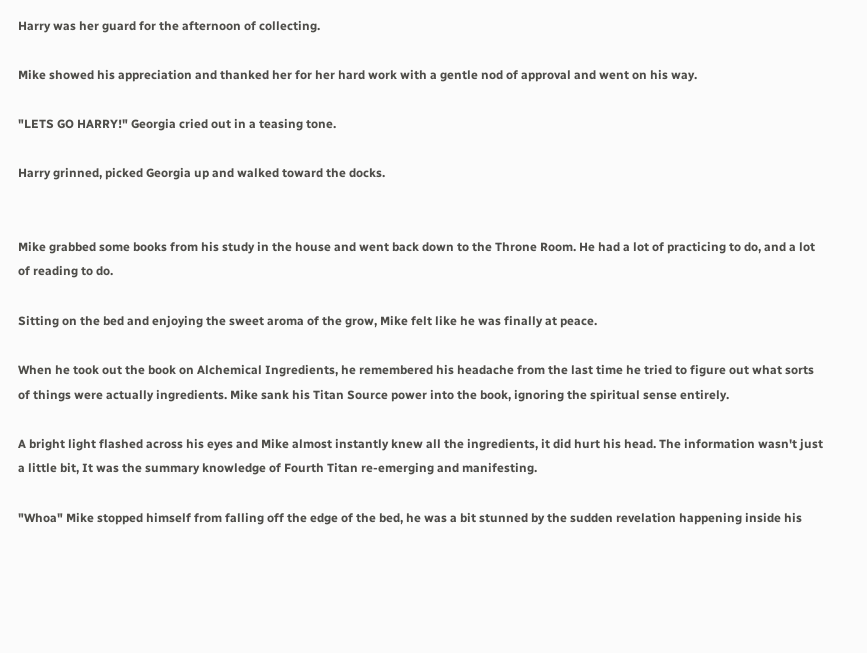Harry was her guard for the afternoon of collecting.

Mike showed his appreciation and thanked her for her hard work with a gentle nod of approval and went on his way.

"LETS GO HARRY!" Georgia cried out in a teasing tone.

Harry grinned, picked Georgia up and walked toward the docks.


Mike grabbed some books from his study in the house and went back down to the Throne Room. He had a lot of practicing to do, and a lot of reading to do.

Sitting on the bed and enjoying the sweet aroma of the grow, Mike felt like he was finally at peace.

When he took out the book on Alchemical Ingredients, he remembered his headache from the last time he tried to figure out what sorts of things were actually ingredients. Mike sank his Titan Source power into the book, ignoring the spiritual sense entirely.

A bright light flashed across his eyes and Mike almost instantly knew all the ingredients, it did hurt his head. The information wasn't just a little bit, It was the summary knowledge of Fourth Titan re-emerging and manifesting.

"Whoa" Mike stopped himself from falling off the edge of the bed, he was a bit stunned by the sudden revelation happening inside his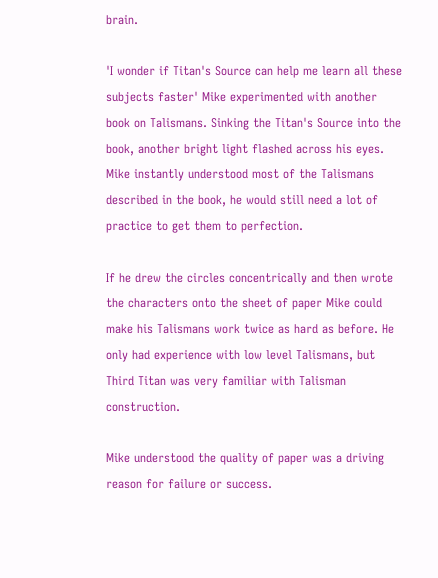brain.

'I wonder if Titan's Source can help me learn all these subjects faster' Mike experimented with another book on Talismans. Sinking the Titan's Source into the book, another bright light flashed across his eyes. Mike instantly understood most of the Talismans described in the book, he would still need a lot of practice to get them to perfection.

If he drew the circles concentrically and then wrote the characters onto the sheet of paper Mike could make his Talismans work twice as hard as before. He only had experience with low level Talismans, but Third Titan was very familiar with Talisman construction.

Mike understood the quality of paper was a driving reason for failure or success.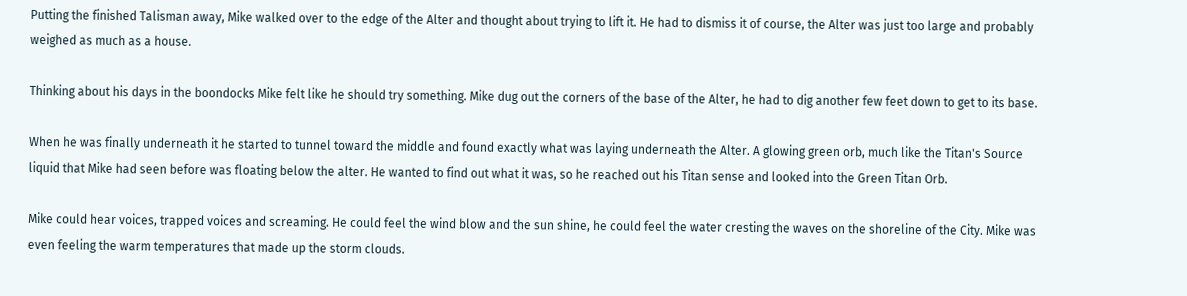Putting the finished Talisman away, Mike walked over to the edge of the Alter and thought about trying to lift it. He had to dismiss it of course, the Alter was just too large and probably weighed as much as a house.

Thinking about his days in the boondocks Mike felt like he should try something. Mike dug out the corners of the base of the Alter, he had to dig another few feet down to get to its base.

When he was finally underneath it he started to tunnel toward the middle and found exactly what was laying underneath the Alter. A glowing green orb, much like the Titan's Source liquid that Mike had seen before was floating below the alter. He wanted to find out what it was, so he reached out his Titan sense and looked into the Green Titan Orb.

Mike could hear voices, trapped voices and screaming. He could feel the wind blow and the sun shine, he could feel the water cresting the waves on the shoreline of the City. Mike was even feeling the warm temperatures that made up the storm clouds.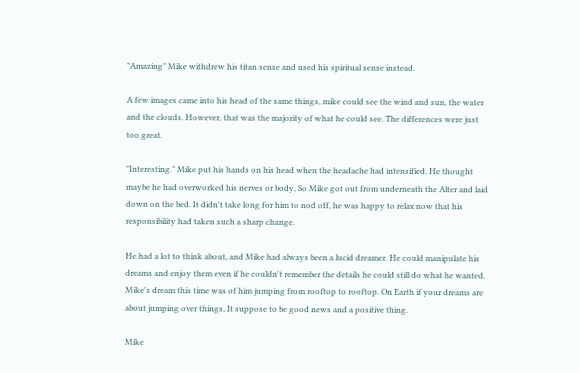"Amazing" Mike withdrew his titan sense and used his spiritual sense instead.

A few images came into his head of the same things, mike could see the wind and sun, the water and the clouds. However, that was the majority of what he could see. The differences were just too great.

"Interesting." Mike put his hands on his head when the headache had intensified. He thought maybe he had overworked his nerves or body, So Mike got out from underneath the Alter and laid down on the bed. It didn't take long for him to nod off, he was happy to relax now that his responsibility had taken such a sharp change.

He had a lot to think about, and Mike had always been a lucid dreamer. He could manipulate his dreams and enjoy them even if he couldn't remember the details he could still do what he wanted. Mike's dream this time was of him jumping from rooftop to rooftop. On Earth if your dreams are about jumping over things, It suppose to be good news and a positive thing.

Mike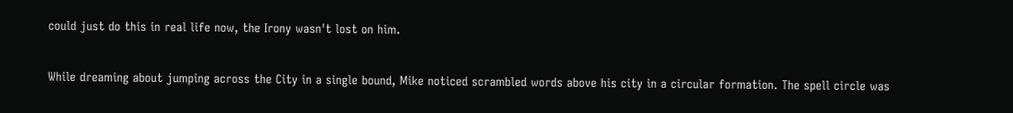could just do this in real life now, the Irony wasn't lost on him.

While dreaming about jumping across the City in a single bound, Mike noticed scrambled words above his city in a circular formation. The spell circle was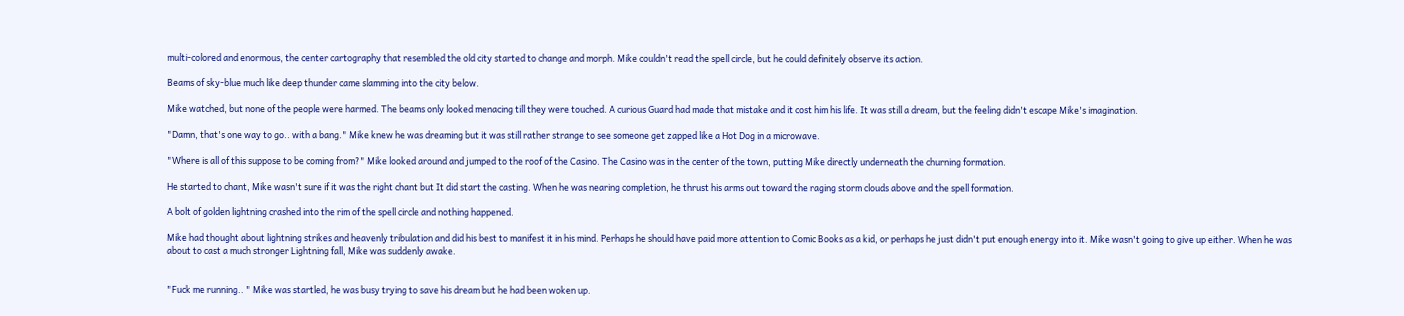multi-colored and enormous, the center cartography that resembled the old city started to change and morph. Mike couldn't read the spell circle, but he could definitely observe its action.

Beams of sky-blue much like deep thunder came slamming into the city below.

Mike watched, but none of the people were harmed. The beams only looked menacing till they were touched. A curious Guard had made that mistake and it cost him his life. It was still a dream, but the feeling didn't escape Mike's imagination.

"Damn, that's one way to go.. with a bang." Mike knew he was dreaming but it was still rather strange to see someone get zapped like a Hot Dog in a microwave.

"Where is all of this suppose to be coming from?" Mike looked around and jumped to the roof of the Casino. The Casino was in the center of the town, putting Mike directly underneath the churning formation.

He started to chant, Mike wasn't sure if it was the right chant but It did start the casting. When he was nearing completion, he thrust his arms out toward the raging storm clouds above and the spell formation.

A bolt of golden lightning crashed into the rim of the spell circle and nothing happened.

Mike had thought about lightning strikes and heavenly tribulation and did his best to manifest it in his mind. Perhaps he should have paid more attention to Comic Books as a kid, or perhaps he just didn't put enough energy into it. Mike wasn't going to give up either. When he was about to cast a much stronger Lightning fall, Mike was suddenly awake.


"Fuck me running.. " Mike was startled, he was busy trying to save his dream but he had been woken up.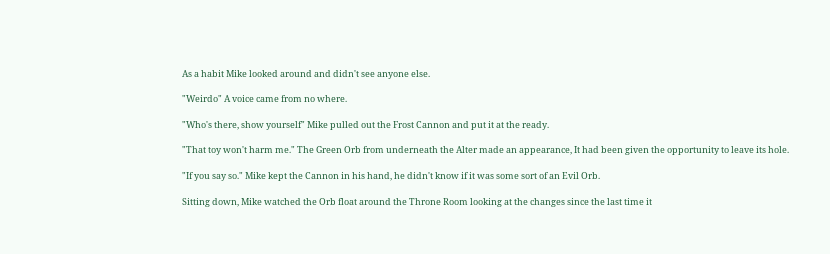As a habit Mike looked around and didn't see anyone else.

"Weirdo" A voice came from no where.

"Who's there, show yourself" Mike pulled out the Frost Cannon and put it at the ready.

"That toy won't harm me." The Green Orb from underneath the Alter made an appearance, It had been given the opportunity to leave its hole.

"If you say so." Mike kept the Cannon in his hand, he didn't know if it was some sort of an Evil Orb.

Sitting down, Mike watched the Orb float around the Throne Room looking at the changes since the last time it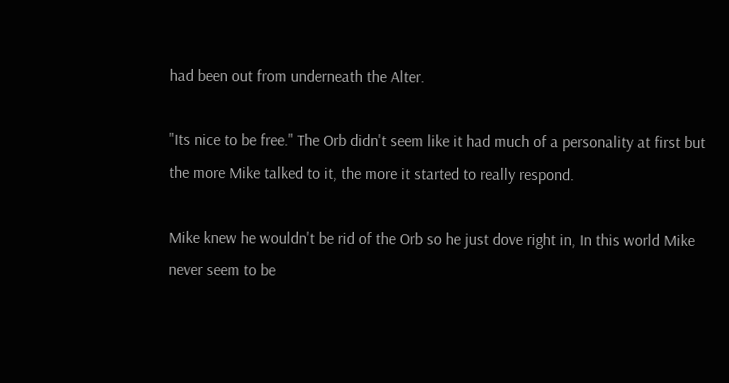had been out from underneath the Alter.

"Its nice to be free." The Orb didn't seem like it had much of a personality at first but the more Mike talked to it, the more it started to really respond.

Mike knew he wouldn't be rid of the Orb so he just dove right in, In this world Mike never seem to be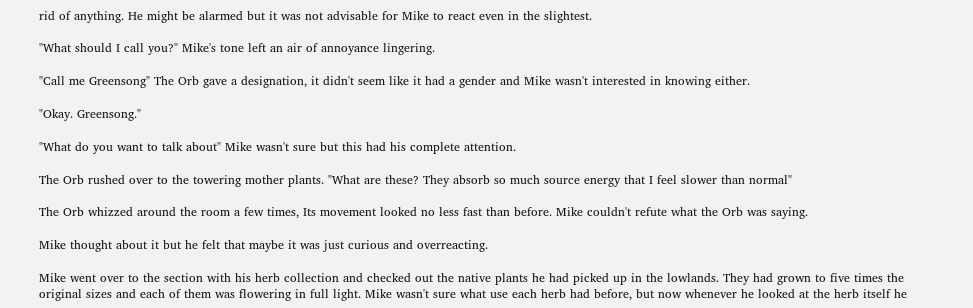rid of anything. He might be alarmed but it was not advisable for Mike to react even in the slightest.

"What should I call you?" Mike's tone left an air of annoyance lingering.

"Call me Greensong" The Orb gave a designation, it didn't seem like it had a gender and Mike wasn't interested in knowing either.

"Okay. Greensong."

"What do you want to talk about" Mike wasn't sure but this had his complete attention.

The Orb rushed over to the towering mother plants. "What are these? They absorb so much source energy that I feel slower than normal"

The Orb whizzed around the room a few times, Its movement looked no less fast than before. Mike couldn't refute what the Orb was saying.

Mike thought about it but he felt that maybe it was just curious and overreacting.

Mike went over to the section with his herb collection and checked out the native plants he had picked up in the lowlands. They had grown to five times the original sizes and each of them was flowering in full light. Mike wasn't sure what use each herb had before, but now whenever he looked at the herb itself he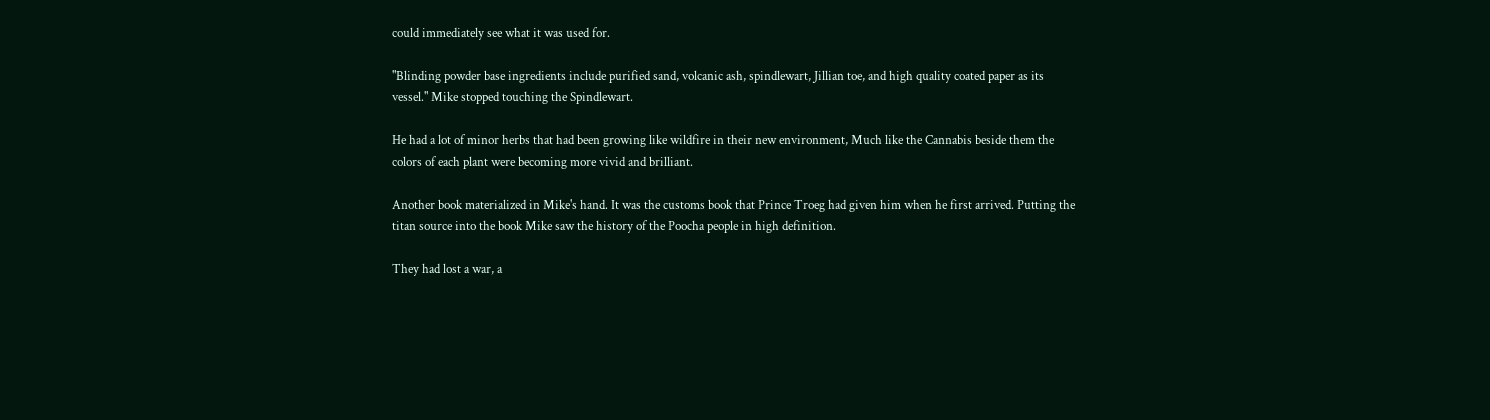could immediately see what it was used for.

"Blinding powder base ingredients include purified sand, volcanic ash, spindlewart, Jillian toe, and high quality coated paper as its vessel." Mike stopped touching the Spindlewart.

He had a lot of minor herbs that had been growing like wildfire in their new environment, Much like the Cannabis beside them the colors of each plant were becoming more vivid and brilliant.

Another book materialized in Mike's hand. It was the customs book that Prince Troeg had given him when he first arrived. Putting the titan source into the book Mike saw the history of the Poocha people in high definition.

They had lost a war, a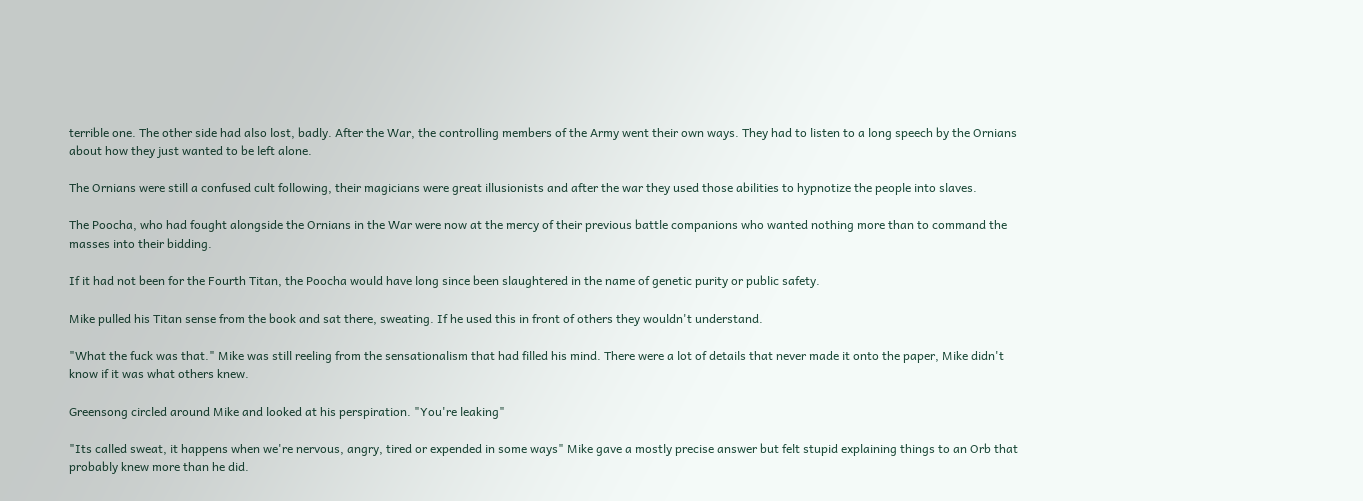terrible one. The other side had also lost, badly. After the War, the controlling members of the Army went their own ways. They had to listen to a long speech by the Ornians about how they just wanted to be left alone.

The Ornians were still a confused cult following, their magicians were great illusionists and after the war they used those abilities to hypnotize the people into slaves.

The Poocha, who had fought alongside the Ornians in the War were now at the mercy of their previous battle companions who wanted nothing more than to command the masses into their bidding.

If it had not been for the Fourth Titan, the Poocha would have long since been slaughtered in the name of genetic purity or public safety.

Mike pulled his Titan sense from the book and sat there, sweating. If he used this in front of others they wouldn't understand.

"What the fuck was that." Mike was still reeling from the sensationalism that had filled his mind. There were a lot of details that never made it onto the paper, Mike didn't know if it was what others knew.

Greensong circled around Mike and looked at his perspiration. "You're leaking"

"Its called sweat, it happens when we're nervous, angry, tired or expended in some ways" Mike gave a mostly precise answer but felt stupid explaining things to an Orb that probably knew more than he did.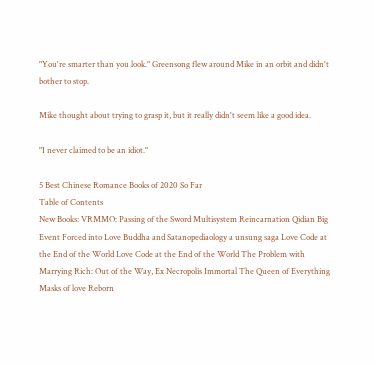"You're smarter than you look." Greensong flew around Mike in an orbit and didn't bother to stop.

Mike thought about trying to grasp it, but it really didn't seem like a good idea.

"I never claimed to be an idiot."

5 Best Chinese Romance Books of 2020 So Far
Table of Contents
New Books: VRMMO: Passing of the Sword Multisystem Reincarnation Qidian Big Event Forced into Love Buddha and Satanopediaology a unsung saga Love Code at the End of the World Love Code at the End of the World The Problem with Marrying Rich: Out of the Way, Ex Necropolis Immortal The Queen of Everything Masks of love Reborn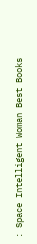: Space Intelligent Woman Best Books